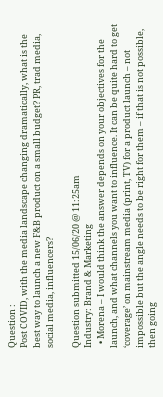Question :
Post COVID, with the media landscape changing dramatically, what is the best way to launch a new F&B product on a small budget? PR, trad media, social media, influencers?

Question submitted 15/06/20 @ 11:25am
Industry: Brand & Marketing
  • Morena – I would think the answer depends on your objectives for the launch, and what channels you want to influence. It can be quite hard to get ‘coverage’ on mainstream media (print, TV) for a product launch – not impossible but the angle needs to be right for them – if that is not possible, then going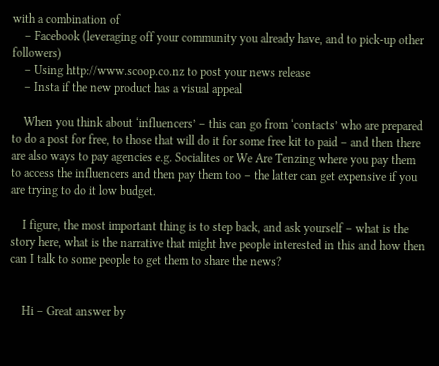with a combination of
    – Facebook (leveraging off your community you already have, and to pick-up other followers)
    – Using http://www.scoop.co.nz to post your news release
    – Insta if the new product has a visual appeal

    When you think about ‘influencers’ – this can go from ‘contacts’ who are prepared to do a post for free, to those that will do it for some free kit to paid – and then there are also ways to pay agencies e.g. Socialites or We Are Tenzing where you pay them to access the influencers and then pay them too – the latter can get expensive if you are trying to do it low budget.

    I figure, the most important thing is to step back, and ask yourself – what is the story here, what is the narrative that might hve people interested in this and how then can I talk to some people to get them to share the news?


    Hi – Great answer by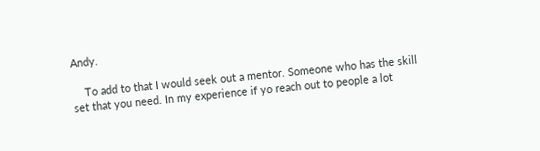Andy.

    To add to that I would seek out a mentor. Someone who has the skill set that you need. In my experience if yo reach out to people a lot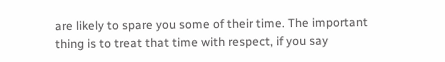are likely to spare you some of their time. The important thing is to treat that time with respect, if you say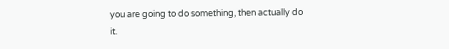you are going to do something, then actually do it.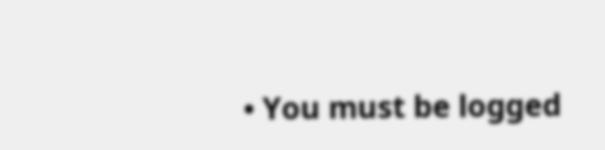• You must be logged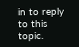in to reply to this topic.